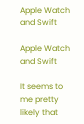Apple Watch and Swift

Apple Watch and Swift

It seems to me pretty likely that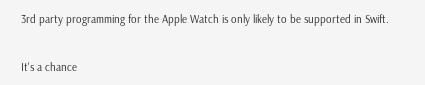3rd party programming for the Apple Watch is only likely to be supported in Swift.


It's a chance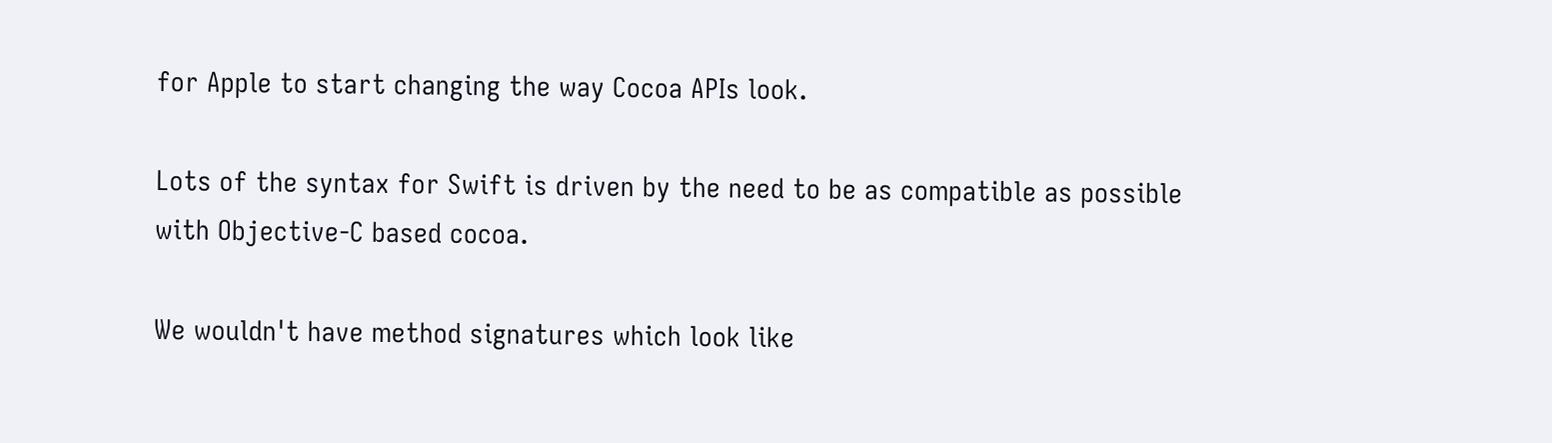for Apple to start changing the way Cocoa APIs look.

Lots of the syntax for Swift is driven by the need to be as compatible as possible with Objective-C based cocoa.

We wouldn't have method signatures which look like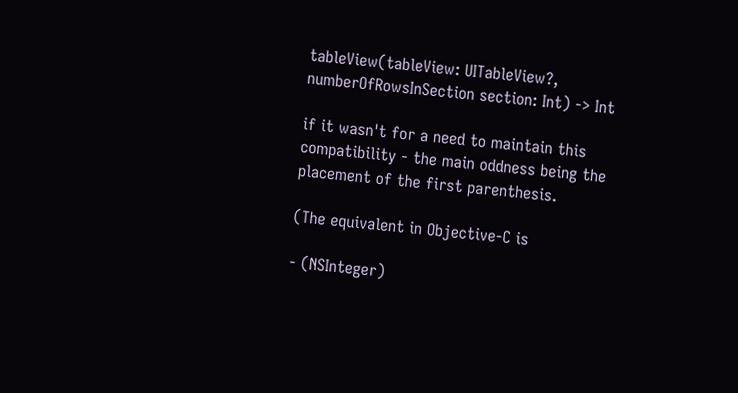tableView(tableView: UITableView?, numberOfRowsInSection section: Int) -> Int

if it wasn't for a need to maintain this compatibility - the main oddness being the placement of the first parenthesis.

(The equivalent in Objective-C is

- (NSInteger)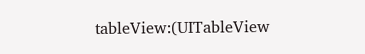tableView:(UITableView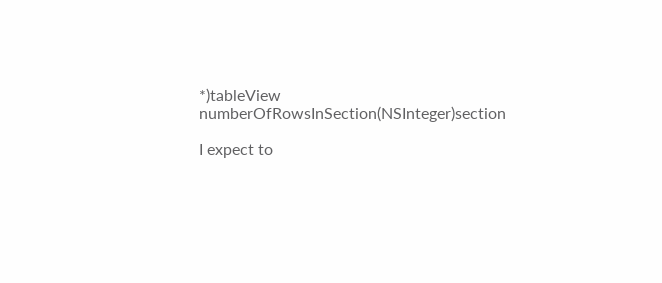*)tableView numberOfRowsInSection(NSInteger)section

I expect to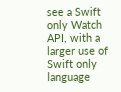see a Swift only Watch API, with a larger use of Swift only language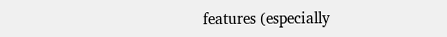features (especially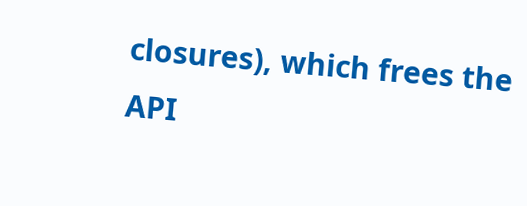closures), which frees the API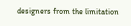designers from the limitation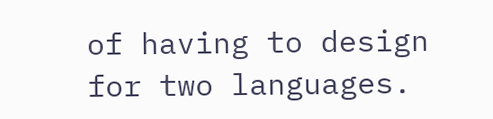of having to design for two languages.